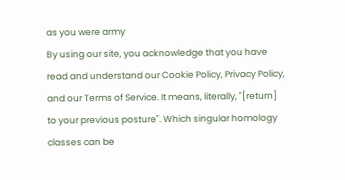as you were army
By using our site, you acknowledge that you have read and understand our Cookie Policy, Privacy Policy, and our Terms of Service. It means, literally, "[return] to your previous posture". Which singular homology classes can be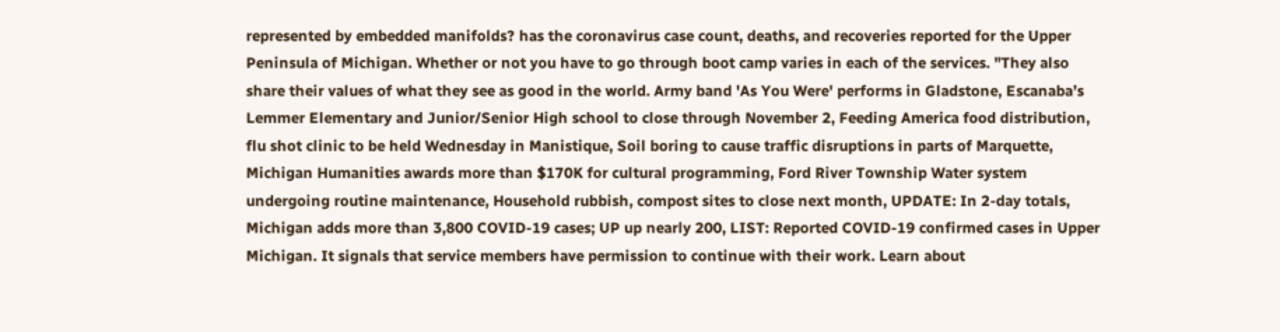represented by embedded manifolds? has the coronavirus case count, deaths, and recoveries reported for the Upper Peninsula of Michigan. Whether or not you have to go through boot camp varies in each of the services. "They also share their values of what they see as good in the world. Army band 'As You Were' performs in Gladstone, Escanaba’s Lemmer Elementary and Junior/Senior High school to close through November 2, Feeding America food distribution, flu shot clinic to be held Wednesday in Manistique, Soil boring to cause traffic disruptions in parts of Marquette, Michigan Humanities awards more than $170K for cultural programming, Ford River Township Water system undergoing routine maintenance, Household rubbish, compost sites to close next month, UPDATE: In 2-day totals, Michigan adds more than 3,800 COVID-19 cases; UP up nearly 200, LIST: Reported COVID-19 confirmed cases in Upper Michigan. It signals that service members have permission to continue with their work. Learn about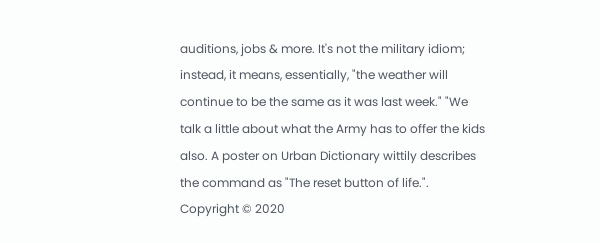auditions, jobs & more. It's not the military idiom; instead, it means, essentially, "the weather will continue to be the same as it was last week." "We talk a little about what the Army has to offer the kids also. A poster on Urban Dictionary wittily describes the command as "The reset button of life.". Copyright © 2020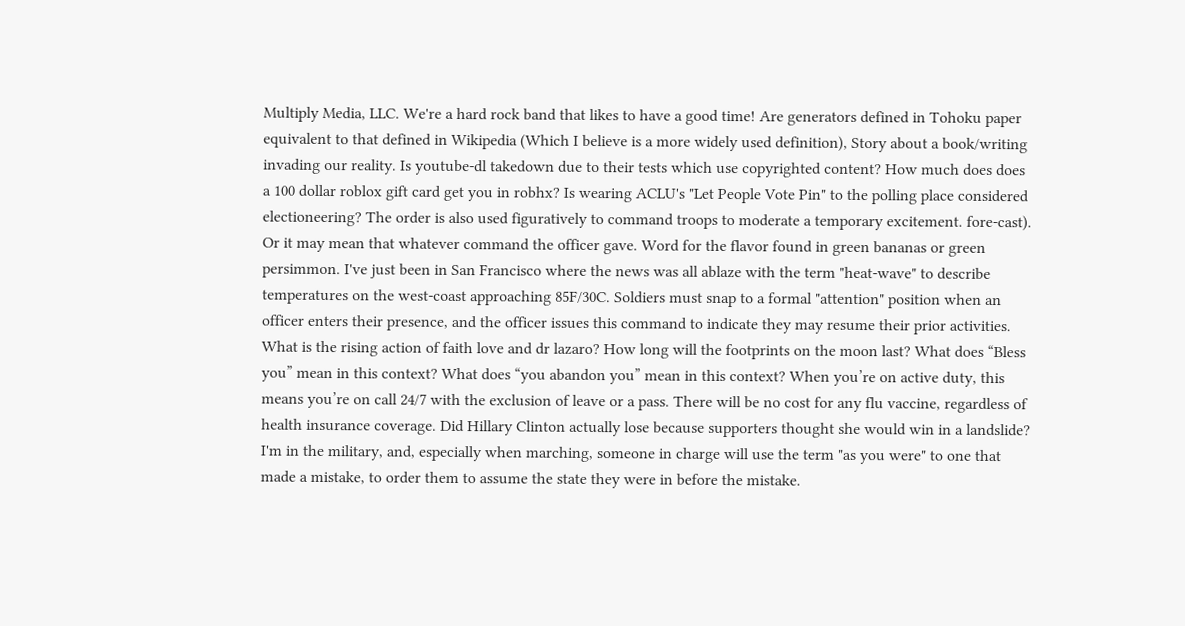Multiply Media, LLC. We're a hard rock band that likes to have a good time! Are generators defined in Tohoku paper equivalent to that defined in Wikipedia (Which I believe is a more widely used definition), Story about a book/writing invading our reality. Is youtube-dl takedown due to their tests which use copyrighted content? How much does does a 100 dollar roblox gift card get you in robhx? Is wearing ACLU's "Let People Vote Pin" to the polling place considered electioneering? The order is also used figuratively to command troops to moderate a temporary excitement. fore-cast). Or it may mean that whatever command the officer gave. Word for the flavor found in green bananas or green persimmon. I've just been in San Francisco where the news was all ablaze with the term "heat-wave" to describe temperatures on the west-coast approaching 85F/30C. Soldiers must snap to a formal "attention" position when an officer enters their presence, and the officer issues this command to indicate they may resume their prior activities. What is the rising action of faith love and dr lazaro? How long will the footprints on the moon last? What does “Bless you” mean in this context? What does “you abandon you” mean in this context? When you’re on active duty, this means you’re on call 24/7 with the exclusion of leave or a pass. There will be no cost for any flu vaccine, regardless of health insurance coverage. Did Hillary Clinton actually lose because supporters thought she would win in a landslide? I'm in the military, and, especially when marching, someone in charge will use the term "as you were" to one that made a mistake, to order them to assume the state they were in before the mistake.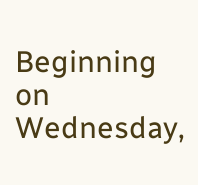Beginning on Wednesday,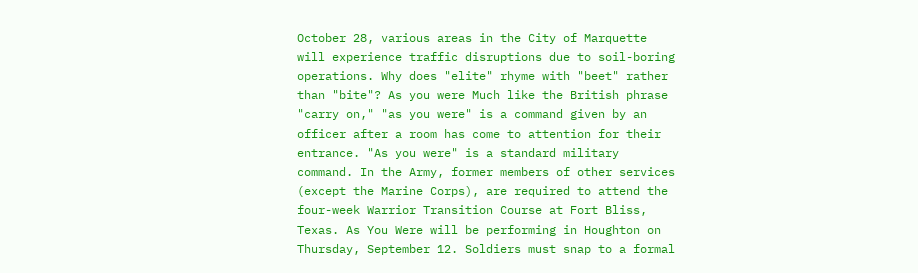October 28, various areas in the City of Marquette will experience traffic disruptions due to soil-boring operations. Why does "elite" rhyme with "beet" rather than "bite"? As you were Much like the British phrase "carry on," "as you were" is a command given by an officer after a room has come to attention for their entrance. "As you were" is a standard military command. In the Army, former members of other services (except the Marine Corps), are required to attend the four-week Warrior Transition Course at Fort Bliss, Texas. As You Were will be performing in Houghton on Thursday, September 12. Soldiers must snap to a formal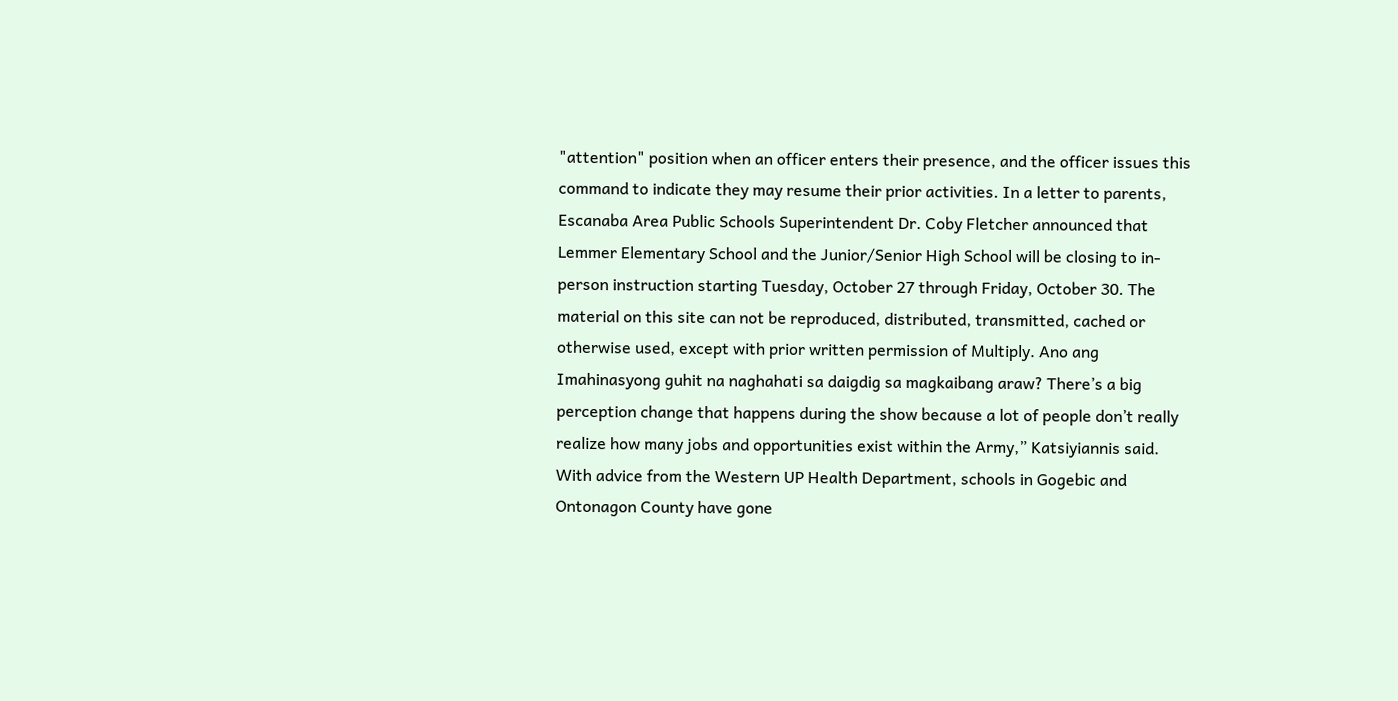"attention" position when an officer enters their presence, and the officer issues this command to indicate they may resume their prior activities. In a letter to parents, Escanaba Area Public Schools Superintendent Dr. Coby Fletcher announced that Lemmer Elementary School and the Junior/Senior High School will be closing to in-person instruction starting Tuesday, October 27 through Friday, October 30. The material on this site can not be reproduced, distributed, transmitted, cached or otherwise used, except with prior written permission of Multiply. Ano ang Imahinasyong guhit na naghahati sa daigdig sa magkaibang araw? There’s a big perception change that happens during the show because a lot of people don’t really realize how many jobs and opportunities exist within the Army,” Katsiyiannis said. With advice from the Western UP Health Department, schools in Gogebic and Ontonagon County have gone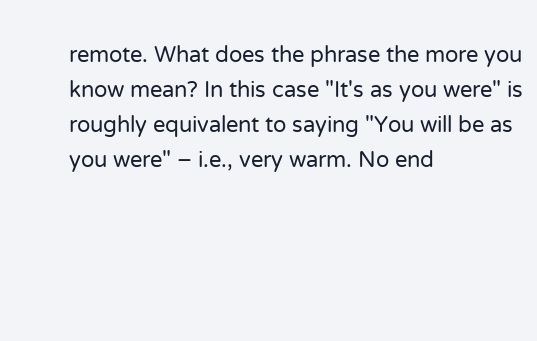remote. What does the phrase the more you know mean? In this case "It's as you were" is roughly equivalent to saying "You will be as you were" – i.e., very warm. No end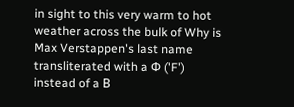in sight to this very warm to hot weather across the bulk of Why is Max Verstappen's last name transliterated with a Ф ('F') instead of a В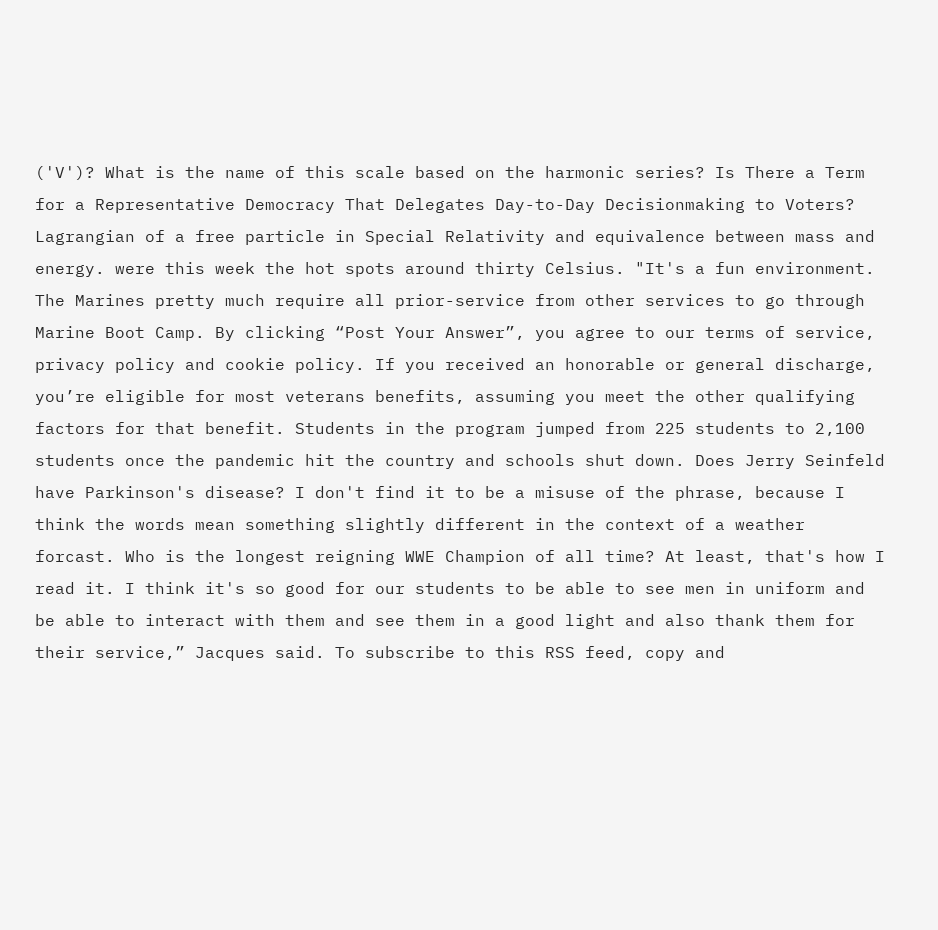('V')? What is the name of this scale based on the harmonic series? Is There a Term for a Representative Democracy That Delegates Day-to-Day Decisionmaking to Voters? Lagrangian of a free particle in Special Relativity and equivalence between mass and energy. were this week the hot spots around thirty Celsius. "It's a fun environment. The Marines pretty much require all prior-service from other services to go through Marine Boot Camp. By clicking “Post Your Answer”, you agree to our terms of service, privacy policy and cookie policy. If you received an honorable or general discharge, you’re eligible for most veterans benefits, assuming you meet the other qualifying factors for that benefit. Students in the program jumped from 225 students to 2,100 students once the pandemic hit the country and schools shut down. Does Jerry Seinfeld have Parkinson's disease? I don't find it to be a misuse of the phrase, because I think the words mean something slightly different in the context of a weather forcast. Who is the longest reigning WWE Champion of all time? At least, that's how I read it. I think it's so good for our students to be able to see men in uniform and be able to interact with them and see them in a good light and also thank them for their service,” Jacques said. To subscribe to this RSS feed, copy and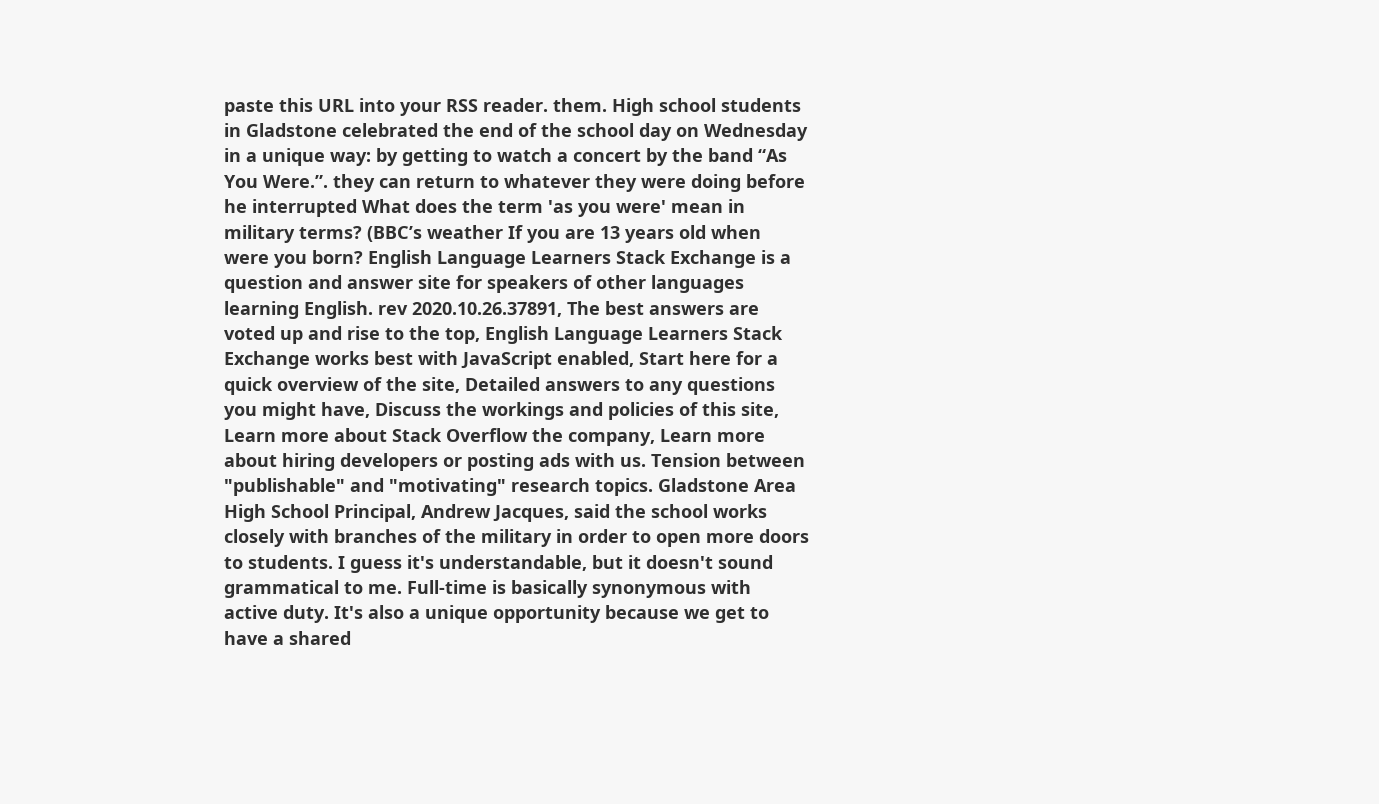paste this URL into your RSS reader. them. High school students in Gladstone celebrated the end of the school day on Wednesday in a unique way: by getting to watch a concert by the band “As You Were.”. they can return to whatever they were doing before he interrupted What does the term 'as you were' mean in military terms? (BBC’s weather If you are 13 years old when were you born? English Language Learners Stack Exchange is a question and answer site for speakers of other languages learning English. rev 2020.10.26.37891, The best answers are voted up and rise to the top, English Language Learners Stack Exchange works best with JavaScript enabled, Start here for a quick overview of the site, Detailed answers to any questions you might have, Discuss the workings and policies of this site, Learn more about Stack Overflow the company, Learn more about hiring developers or posting ads with us. Tension between "publishable" and "motivating" research topics. Gladstone Area High School Principal, Andrew Jacques, said the school works closely with branches of the military in order to open more doors to students. I guess it's understandable, but it doesn't sound grammatical to me. Full-time is basically synonymous with active duty. It's also a unique opportunity because we get to have a shared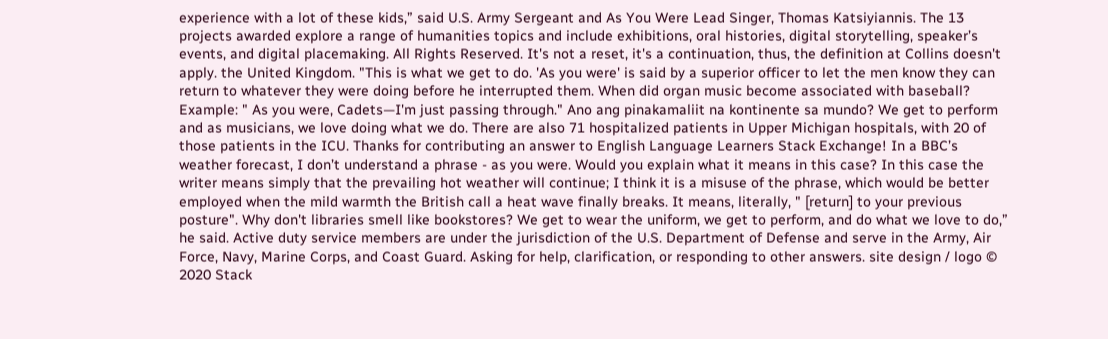experience with a lot of these kids,” said U.S. Army Sergeant and As You Were Lead Singer, Thomas Katsiyiannis. The 13 projects awarded explore a range of humanities topics and include exhibitions, oral histories, digital storytelling, speaker’s events, and digital placemaking. All Rights Reserved. It's not a reset, it's a continuation, thus, the definition at Collins doesn't apply. the United Kingdom. "This is what we get to do. 'As you were' is said by a superior officer to let the men know they can return to whatever they were doing before he interrupted them. When did organ music become associated with baseball? Example: " As you were, Cadets—I'm just passing through." Ano ang pinakamaliit na kontinente sa mundo? We get to perform and as musicians, we love doing what we do. There are also 71 hospitalized patients in Upper Michigan hospitals, with 20 of those patients in the ICU. Thanks for contributing an answer to English Language Learners Stack Exchange! In a BBC’s weather forecast, I don’t understand a phrase - as you were. Would you explain what it means in this case? In this case the writer means simply that the prevailing hot weather will continue; I think it is a misuse of the phrase, which would be better employed when the mild warmth the British call a heat wave finally breaks. It means, literally, " [return] to your previous posture". Why don't libraries smell like bookstores? We get to wear the uniform, we get to perform, and do what we love to do,” he said. Active duty service members are under the jurisdiction of the U.S. Department of Defense and serve in the Army, Air Force, Navy, Marine Corps, and Coast Guard. Asking for help, clarification, or responding to other answers. site design / logo © 2020 Stack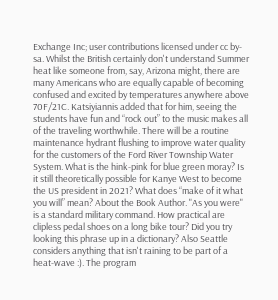Exchange Inc; user contributions licensed under cc by-sa. Whilst the British certainly don't understand Summer heat like someone from, say, Arizona might, there are many Americans who are equally capable of becoming confused and excited by temperatures anywhere above 70F/21C. Katsiyiannis added that for him, seeing the students have fun and “rock out” to the music makes all of the traveling worthwhile. There will be a routine maintenance hydrant flushing to improve water quality for the customers of the Ford River Township Water System. What is the hink-pink for blue green moray? Is it still theoretically possible for Kanye West to become the US president in 2021? What does “make of it what you will” mean? About the Book Author. "As you were" is a standard military command. How practical are clipless pedal shoes on a long bike tour? Did you try looking this phrase up in a dictionary? Also Seattle considers anything that isn't raining to be part of a heat-wave :). The program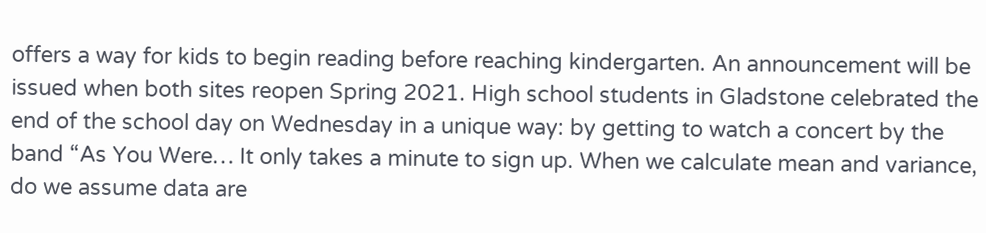offers a way for kids to begin reading before reaching kindergarten. An announcement will be issued when both sites reopen Spring 2021. High school students in Gladstone celebrated the end of the school day on Wednesday in a unique way: by getting to watch a concert by the band “As You Were… It only takes a minute to sign up. When we calculate mean and variance, do we assume data are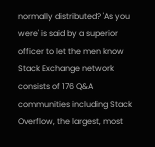normally distributed? 'As you were' is said by a superior officer to let the men know Stack Exchange network consists of 176 Q&A communities including Stack Overflow, the largest, most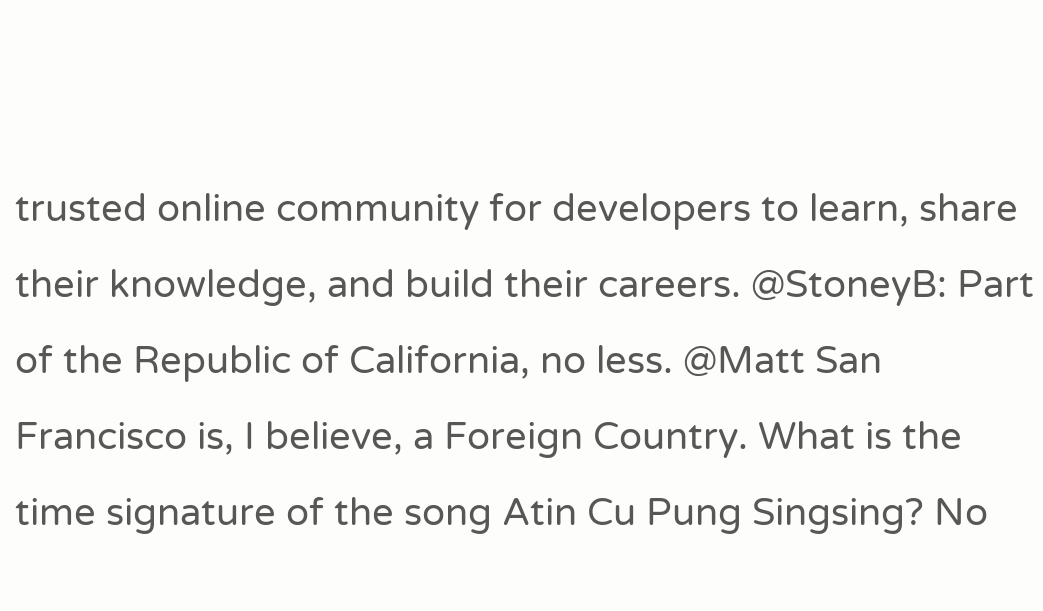trusted online community for developers to learn, share their knowledge, and build their careers. @StoneyB: Part of the Republic of California, no less. @Matt San Francisco is, I believe, a Foreign Country. What is the time signature of the song Atin Cu Pung Singsing? No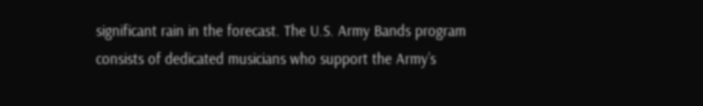significant rain in the forecast. The U.S. Army Bands program consists of dedicated musicians who support the Army’s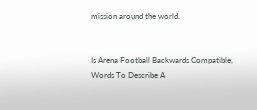mission around the world.


Is Arena Football Backwards Compatible, Words To Describe A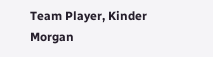Team Player, Kinder Morgan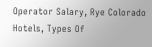Operator Salary, Rye Colorado Hotels, Types Of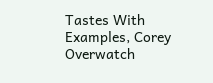Tastes With Examples, Corey Overwatch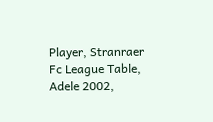Player, Stranraer Fc League Table, Adele 2002,